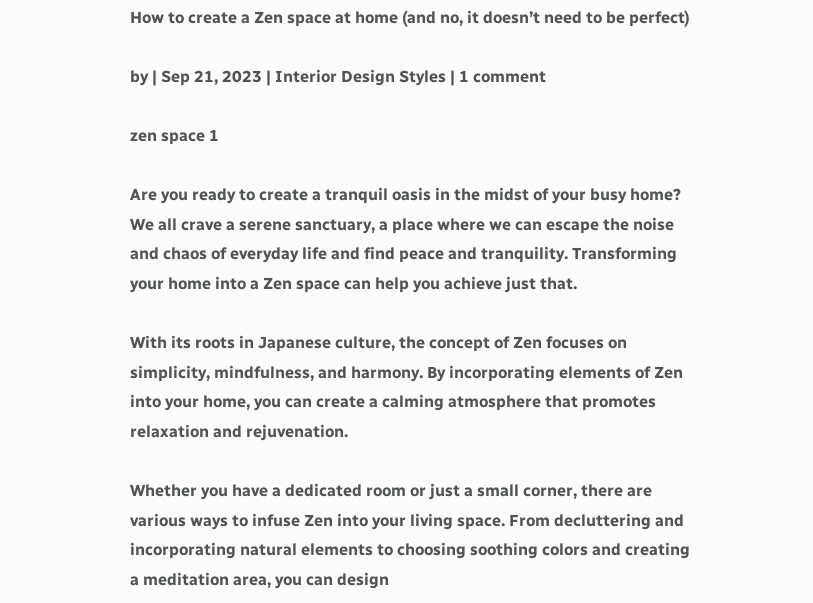How to create a Zen space at home (and no, it doesn’t need to be perfect)

by | Sep 21, 2023 | Interior Design Styles | 1 comment

zen space 1

Are you ready to create a tranquil oasis in the midst of your busy home? We all crave a serene sanctuary, a place where we can escape the noise and chaos of everyday life and find peace and tranquility. Transforming your home into a Zen space can help you achieve just that.

With its roots in Japanese culture, the concept of Zen focuses on simplicity, mindfulness, and harmony. By incorporating elements of Zen into your home, you can create a calming atmosphere that promotes relaxation and rejuvenation.

Whether you have a dedicated room or just a small corner, there are various ways to infuse Zen into your living space. From decluttering and incorporating natural elements to choosing soothing colors and creating a meditation area, you can design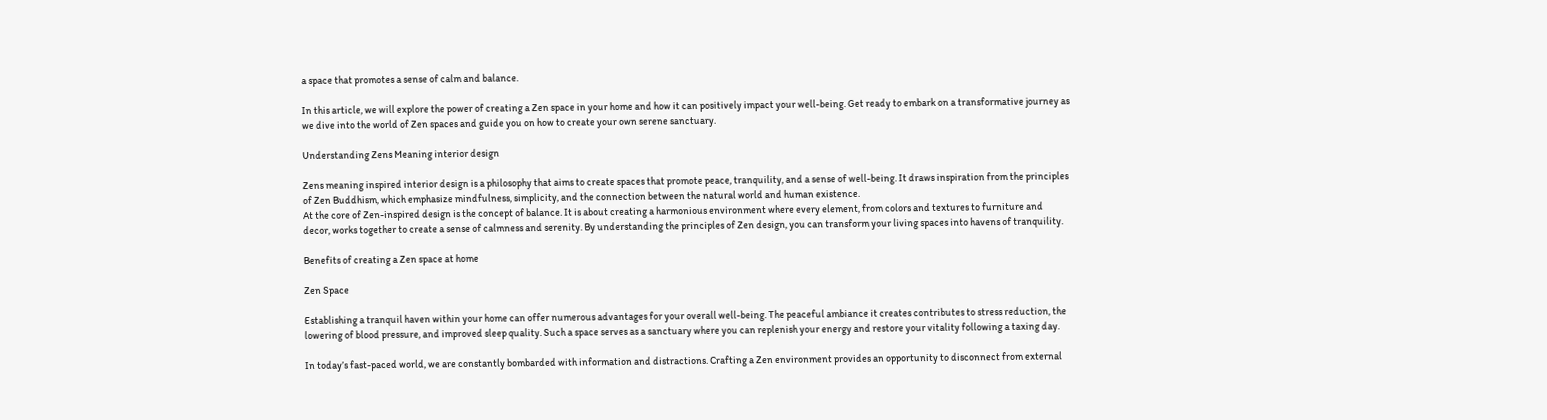a space that promotes a sense of calm and balance.

In this article, we will explore the power of creating a Zen space in your home and how it can positively impact your well-being. Get ready to embark on a transformative journey as we dive into the world of Zen spaces and guide you on how to create your own serene sanctuary.

Understanding Zens Meaning interior design

Zens meaning inspired interior design is a philosophy that aims to create spaces that promote peace, tranquility, and a sense of well-being. It draws inspiration from the principles of Zen Buddhism, which emphasize mindfulness, simplicity, and the connection between the natural world and human existence.
At the core of Zen-inspired design is the concept of balance. It is about creating a harmonious environment where every element, from colors and textures to furniture and decor, works together to create a sense of calmness and serenity. By understanding the principles of Zen design, you can transform your living spaces into havens of tranquility.

Benefits of creating a Zen space at home

Zen Space

Establishing a tranquil haven within your home can offer numerous advantages for your overall well-being. The peaceful ambiance it creates contributes to stress reduction, the lowering of blood pressure, and improved sleep quality. Such a space serves as a sanctuary where you can replenish your energy and restore your vitality following a taxing day.

In today’s fast-paced world, we are constantly bombarded with information and distractions. Crafting a Zen environment provides an opportunity to disconnect from external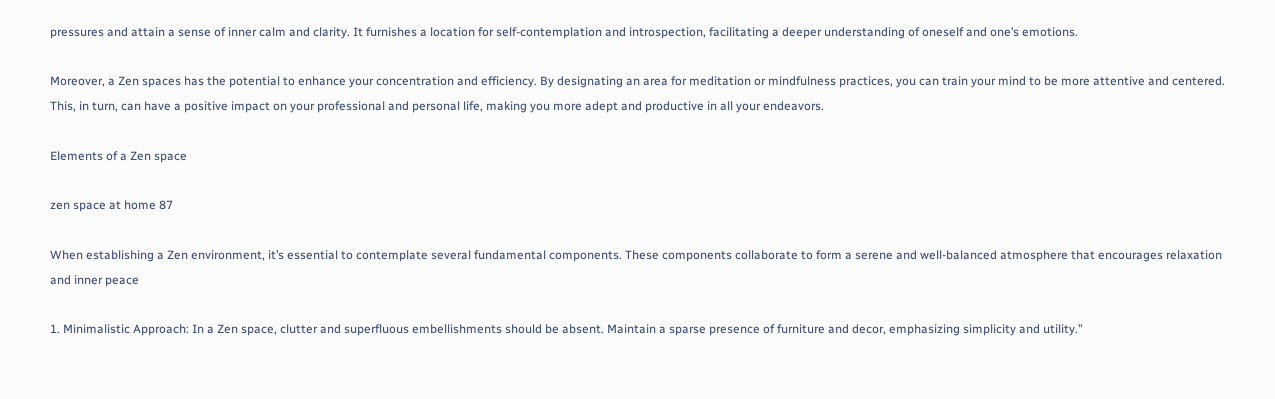pressures and attain a sense of inner calm and clarity. It furnishes a location for self-contemplation and introspection, facilitating a deeper understanding of oneself and one’s emotions.

Moreover, a Zen spaces has the potential to enhance your concentration and efficiency. By designating an area for meditation or mindfulness practices, you can train your mind to be more attentive and centered. This, in turn, can have a positive impact on your professional and personal life, making you more adept and productive in all your endeavors.

Elements of a Zen space

zen space at home 87

When establishing a Zen environment, it’s essential to contemplate several fundamental components. These components collaborate to form a serene and well-balanced atmosphere that encourages relaxation and inner peace

1. Minimalistic Approach: In a Zen space, clutter and superfluous embellishments should be absent. Maintain a sparse presence of furniture and decor, emphasizing simplicity and utility.”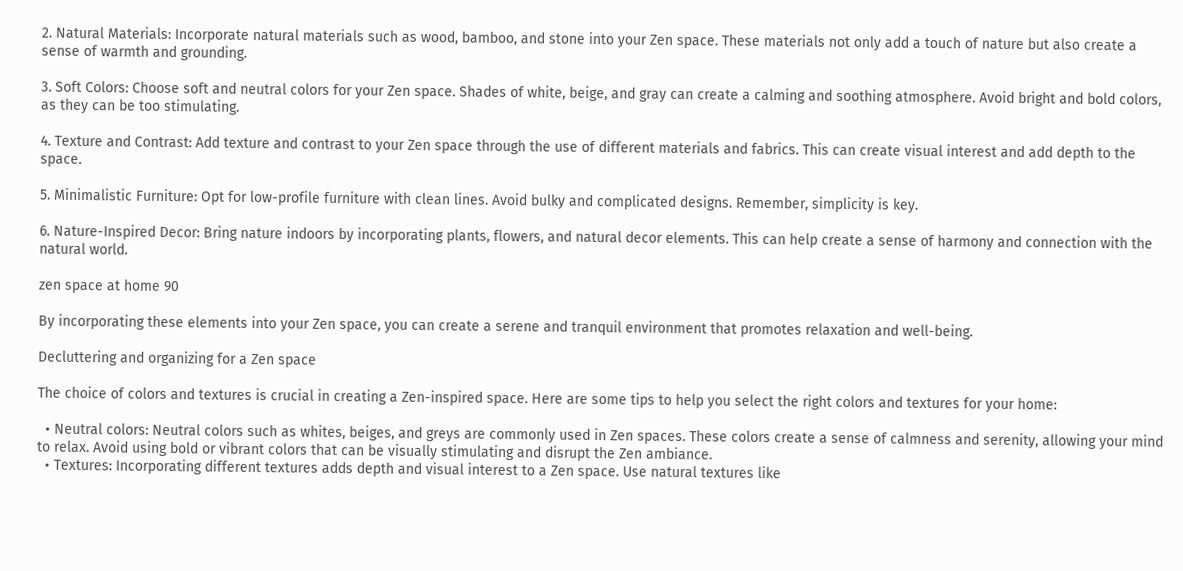2. Natural Materials: Incorporate natural materials such as wood, bamboo, and stone into your Zen space. These materials not only add a touch of nature but also create a sense of warmth and grounding.

3. Soft Colors: Choose soft and neutral colors for your Zen space. Shades of white, beige, and gray can create a calming and soothing atmosphere. Avoid bright and bold colors, as they can be too stimulating.

4. Texture and Contrast: Add texture and contrast to your Zen space through the use of different materials and fabrics. This can create visual interest and add depth to the space.

5. Minimalistic Furniture: Opt for low-profile furniture with clean lines. Avoid bulky and complicated designs. Remember, simplicity is key.

6. Nature-Inspired Decor: Bring nature indoors by incorporating plants, flowers, and natural decor elements. This can help create a sense of harmony and connection with the natural world.

zen space at home 90

By incorporating these elements into your Zen space, you can create a serene and tranquil environment that promotes relaxation and well-being.

Decluttering and organizing for a Zen space

The choice of colors and textures is crucial in creating a Zen-inspired space. Here are some tips to help you select the right colors and textures for your home:

  • Neutral colors: Neutral colors such as whites, beiges, and greys are commonly used in Zen spaces. These colors create a sense of calmness and serenity, allowing your mind to relax. Avoid using bold or vibrant colors that can be visually stimulating and disrupt the Zen ambiance.
  • Textures: Incorporating different textures adds depth and visual interest to a Zen space. Use natural textures like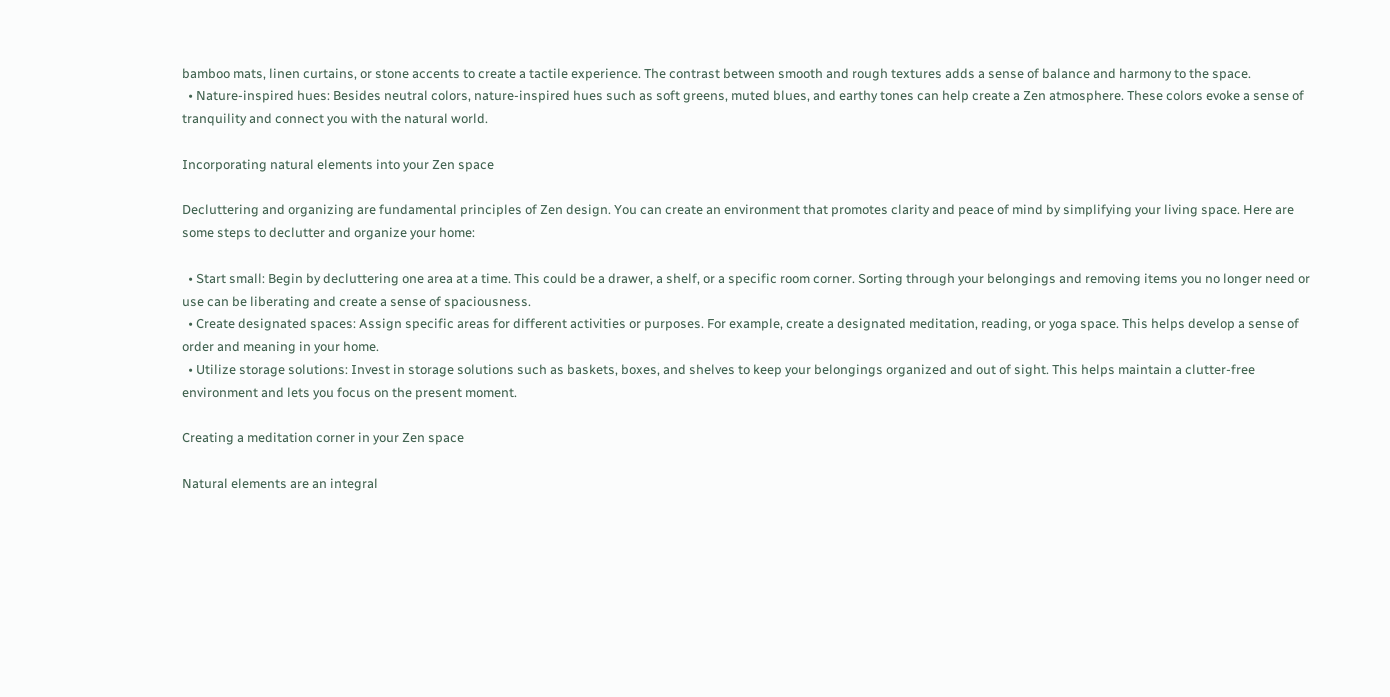bamboo mats, linen curtains, or stone accents to create a tactile experience. The contrast between smooth and rough textures adds a sense of balance and harmony to the space.
  • Nature-inspired hues: Besides neutral colors, nature-inspired hues such as soft greens, muted blues, and earthy tones can help create a Zen atmosphere. These colors evoke a sense of tranquility and connect you with the natural world.

Incorporating natural elements into your Zen space

Decluttering and organizing are fundamental principles of Zen design. You can create an environment that promotes clarity and peace of mind by simplifying your living space. Here are some steps to declutter and organize your home:

  • Start small: Begin by decluttering one area at a time. This could be a drawer, a shelf, or a specific room corner. Sorting through your belongings and removing items you no longer need or use can be liberating and create a sense of spaciousness.
  • Create designated spaces: Assign specific areas for different activities or purposes. For example, create a designated meditation, reading, or yoga space. This helps develop a sense of order and meaning in your home.
  • Utilize storage solutions: Invest in storage solutions such as baskets, boxes, and shelves to keep your belongings organized and out of sight. This helps maintain a clutter-free environment and lets you focus on the present moment.

Creating a meditation corner in your Zen space

Natural elements are an integral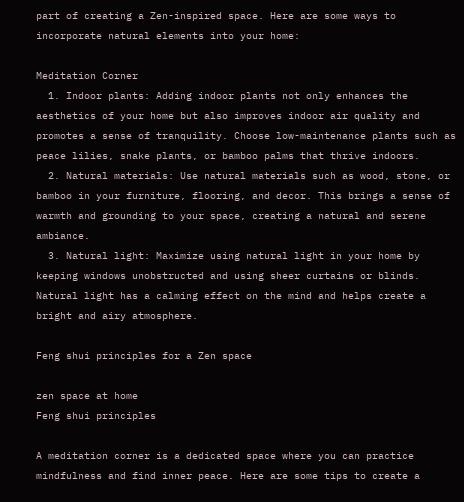part of creating a Zen-inspired space. Here are some ways to incorporate natural elements into your home:

Meditation Corner
  1. Indoor plants: Adding indoor plants not only enhances the aesthetics of your home but also improves indoor air quality and promotes a sense of tranquility. Choose low-maintenance plants such as peace lilies, snake plants, or bamboo palms that thrive indoors.
  2. Natural materials: Use natural materials such as wood, stone, or bamboo in your furniture, flooring, and decor. This brings a sense of warmth and grounding to your space, creating a natural and serene ambiance.
  3. Natural light: Maximize using natural light in your home by keeping windows unobstructed and using sheer curtains or blinds. Natural light has a calming effect on the mind and helps create a bright and airy atmosphere.

Feng shui principles for a Zen space

zen space at home
Feng shui principles

A meditation corner is a dedicated space where you can practice mindfulness and find inner peace. Here are some tips to create a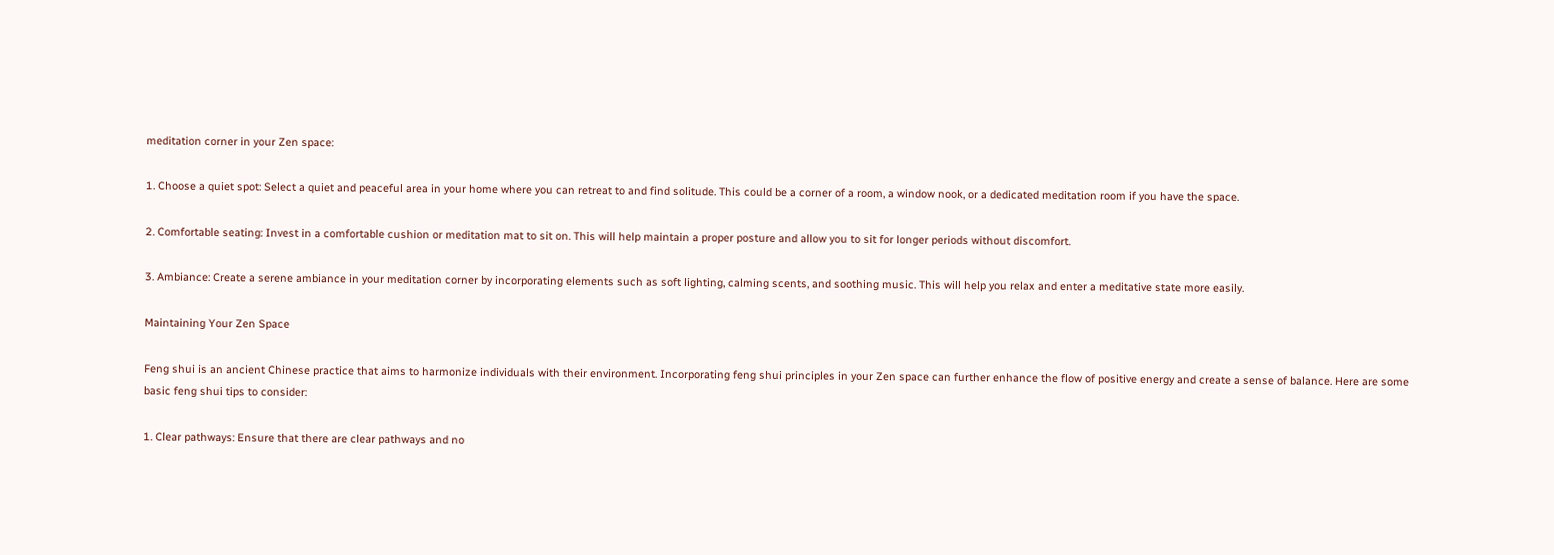meditation corner in your Zen space:

1. Choose a quiet spot: Select a quiet and peaceful area in your home where you can retreat to and find solitude. This could be a corner of a room, a window nook, or a dedicated meditation room if you have the space.

2. Comfortable seating: Invest in a comfortable cushion or meditation mat to sit on. This will help maintain a proper posture and allow you to sit for longer periods without discomfort.

3. Ambiance: Create a serene ambiance in your meditation corner by incorporating elements such as soft lighting, calming scents, and soothing music. This will help you relax and enter a meditative state more easily.

Maintaining Your Zen Space

Feng shui is an ancient Chinese practice that aims to harmonize individuals with their environment. Incorporating feng shui principles in your Zen space can further enhance the flow of positive energy and create a sense of balance. Here are some basic feng shui tips to consider:

1. Clear pathways: Ensure that there are clear pathways and no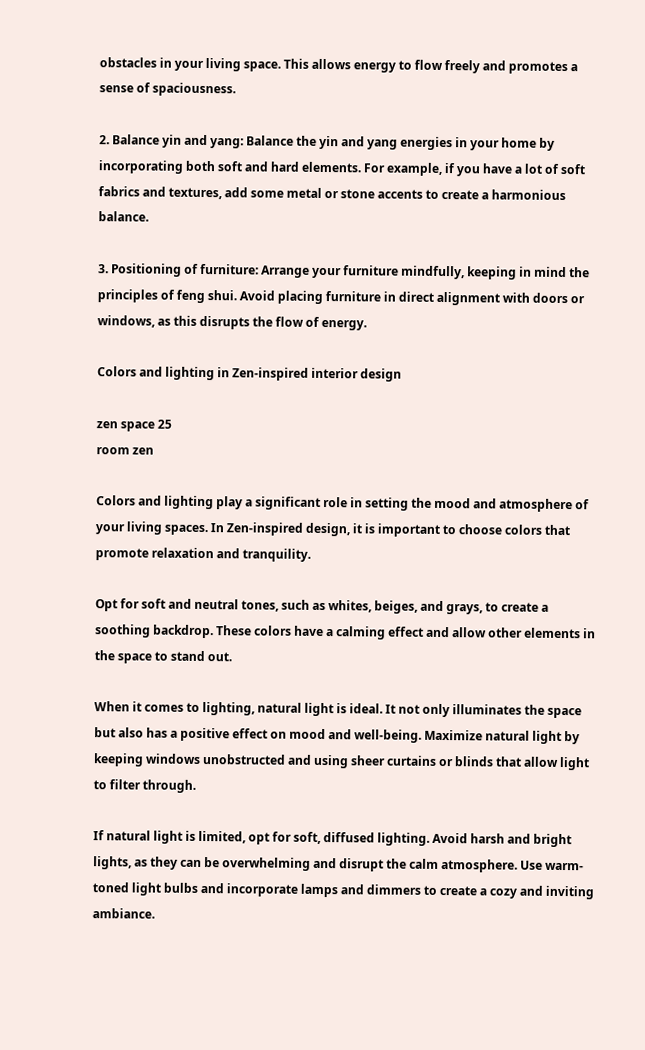obstacles in your living space. This allows energy to flow freely and promotes a sense of spaciousness.

2. Balance yin and yang: Balance the yin and yang energies in your home by incorporating both soft and hard elements. For example, if you have a lot of soft fabrics and textures, add some metal or stone accents to create a harmonious balance.

3. Positioning of furniture: Arrange your furniture mindfully, keeping in mind the principles of feng shui. Avoid placing furniture in direct alignment with doors or windows, as this disrupts the flow of energy.

Colors and lighting in Zen-inspired interior design

zen space 25
room zen

Colors and lighting play a significant role in setting the mood and atmosphere of your living spaces. In Zen-inspired design, it is important to choose colors that promote relaxation and tranquility.

Opt for soft and neutral tones, such as whites, beiges, and grays, to create a soothing backdrop. These colors have a calming effect and allow other elements in the space to stand out.

When it comes to lighting, natural light is ideal. It not only illuminates the space but also has a positive effect on mood and well-being. Maximize natural light by keeping windows unobstructed and using sheer curtains or blinds that allow light to filter through.

If natural light is limited, opt for soft, diffused lighting. Avoid harsh and bright lights, as they can be overwhelming and disrupt the calm atmosphere. Use warm-toned light bulbs and incorporate lamps and dimmers to create a cozy and inviting ambiance.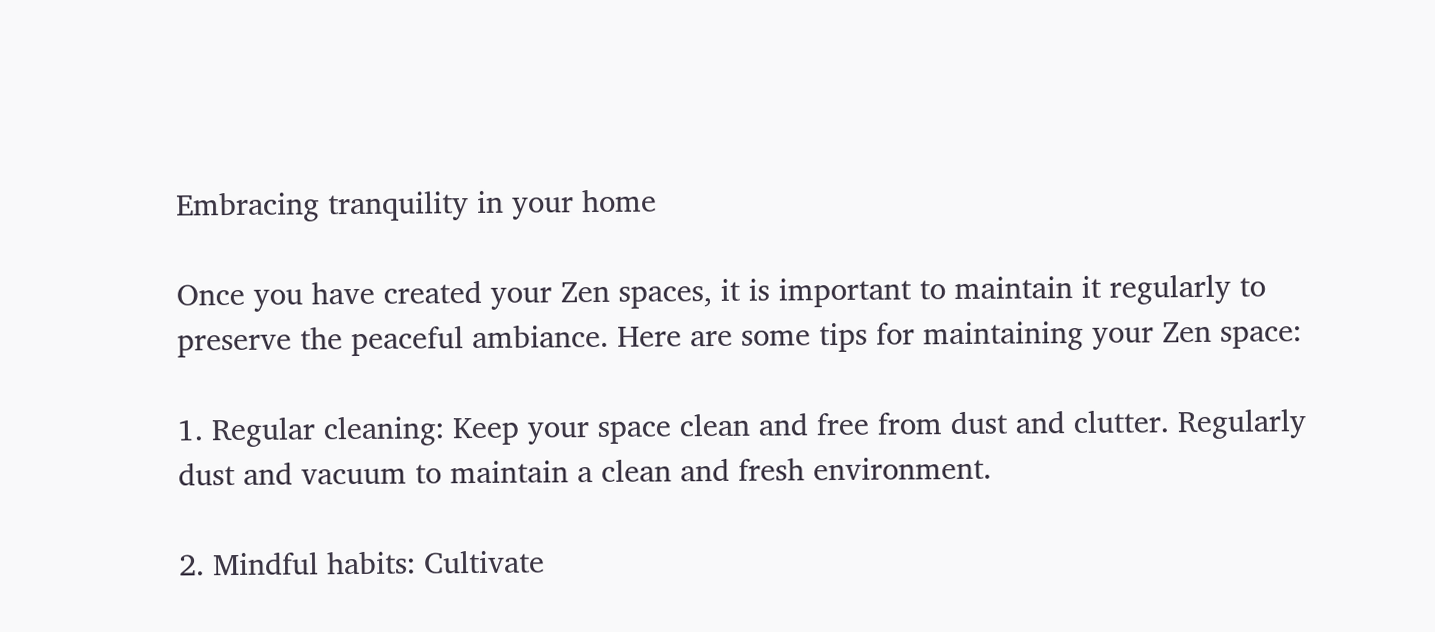Embracing tranquility in your home

Once you have created your Zen spaces, it is important to maintain it regularly to preserve the peaceful ambiance. Here are some tips for maintaining your Zen space:

1. Regular cleaning: Keep your space clean and free from dust and clutter. Regularly dust and vacuum to maintain a clean and fresh environment.

2. Mindful habits: Cultivate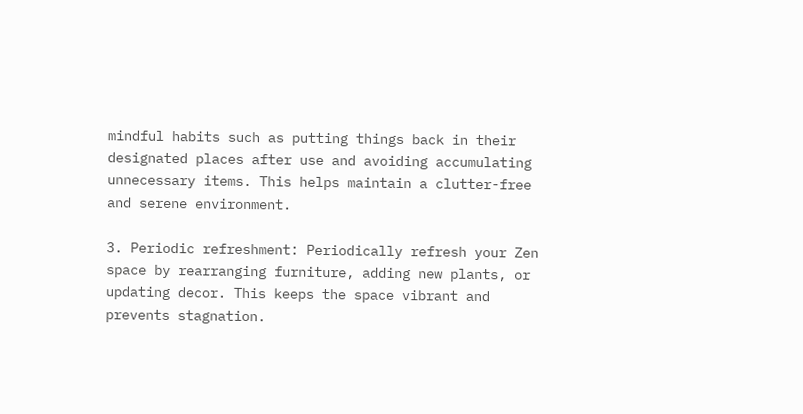mindful habits such as putting things back in their designated places after use and avoiding accumulating unnecessary items. This helps maintain a clutter-free and serene environment.

3. Periodic refreshment: Periodically refresh your Zen space by rearranging furniture, adding new plants, or updating decor. This keeps the space vibrant and prevents stagnation.